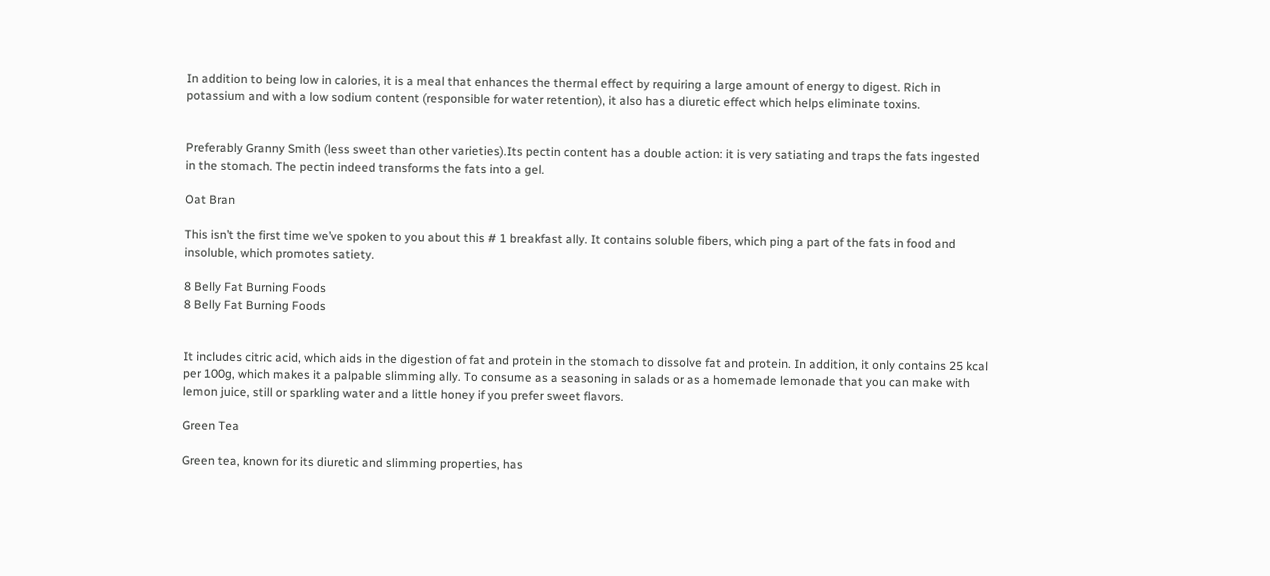In addition to being low in calories, it is a meal that enhances the thermal effect by requiring a large amount of energy to digest. Rich in potassium and with a low sodium content (responsible for water retention), it also has a diuretic effect which helps eliminate toxins.


Preferably Granny Smith (less sweet than other varieties).Its pectin content has a double action: it is very satiating and traps the fats ingested in the stomach. The pectin indeed transforms the fats into a gel.

Oat Bran

This isn’t the first time we’ve spoken to you about this # 1 breakfast ally. It contains soluble fibers, which ping a part of the fats in food and insoluble, which promotes satiety.

8 Belly Fat Burning Foods
8 Belly Fat Burning Foods


It includes citric acid, which aids in the digestion of fat and protein in the stomach to dissolve fat and protein. In addition, it only contains 25 kcal per 100g, which makes it a palpable slimming ally. To consume as a seasoning in salads or as a homemade lemonade that you can make with lemon juice, still or sparkling water and a little honey if you prefer sweet flavors.

Green Tea

Green tea, known for its diuretic and slimming properties, has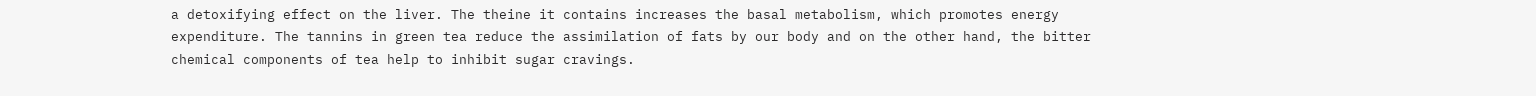a detoxifying effect on the liver. The theine it contains increases the basal metabolism, which promotes energy expenditure. The tannins in green tea reduce the assimilation of fats by our body and on the other hand, the bitter chemical components of tea help to inhibit sugar cravings.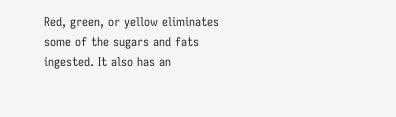Red, green, or yellow eliminates some of the sugars and fats ingested. It also has an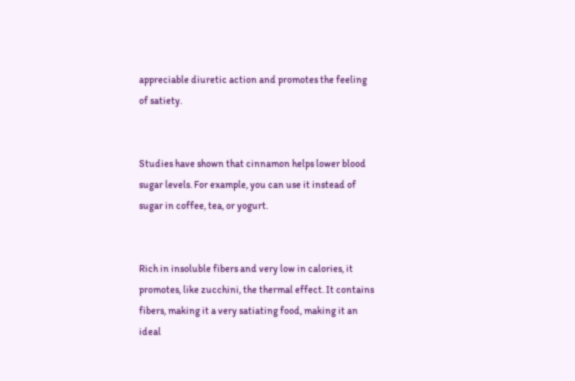appreciable diuretic action and promotes the feeling of satiety.


Studies have shown that cinnamon helps lower blood sugar levels. For example, you can use it instead of sugar in coffee, tea, or yogurt.


Rich in insoluble fibers and very low in calories, it promotes, like zucchini, the thermal effect. It contains fibers, making it a very satiating food, making it an ideal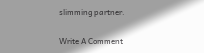slimming partner.

Write A Comment